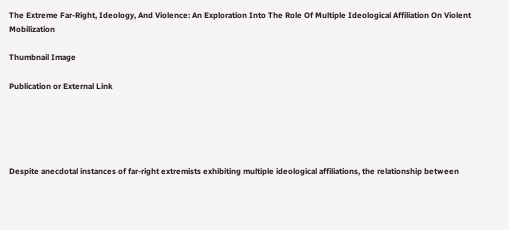The Extreme Far-Right, Ideology, And Violence: An Exploration Into The Role Of Multiple Ideological Affiliation On Violent Mobilization

Thumbnail Image

Publication or External Link





Despite anecdotal instances of far-right extremists exhibiting multiple ideological affiliations, the relationship between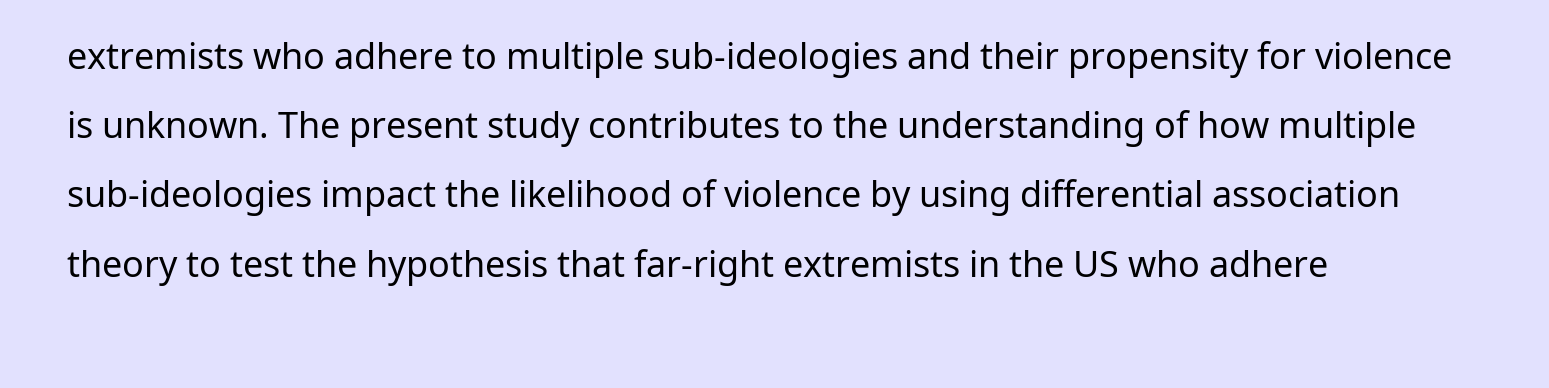extremists who adhere to multiple sub-ideologies and their propensity for violence is unknown. The present study contributes to the understanding of how multiple sub-ideologies impact the likelihood of violence by using differential association theory to test the hypothesis that far-right extremists in the US who adhere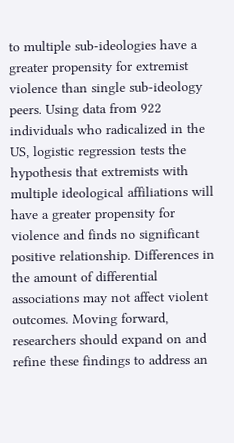to multiple sub-ideologies have a greater propensity for extremist violence than single sub-ideology peers. Using data from 922 individuals who radicalized in the US, logistic regression tests the hypothesis that extremists with multiple ideological affiliations will have a greater propensity for violence and finds no significant positive relationship. Differences in the amount of differential associations may not affect violent outcomes. Moving forward, researchers should expand on and refine these findings to address an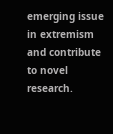emerging issue in extremism and contribute to novel research.